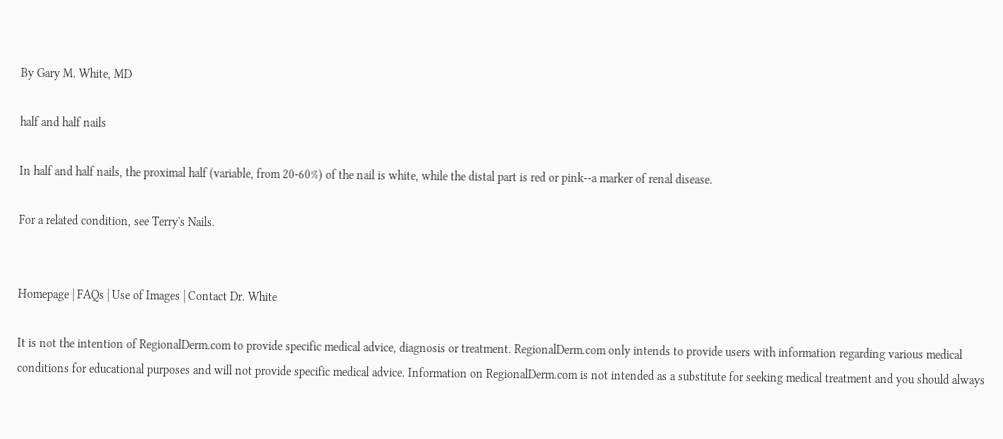By Gary M. White, MD

half and half nails

In half and half nails, the proximal half (variable, from 20-60%) of the nail is white, while the distal part is red or pink--a marker of renal disease.

For a related condition, see Terry's Nails.


Homepage | FAQs | Use of Images | Contact Dr. White

It is not the intention of RegionalDerm.com to provide specific medical advice, diagnosis or treatment. RegionalDerm.com only intends to provide users with information regarding various medical conditions for educational purposes and will not provide specific medical advice. Information on RegionalDerm.com is not intended as a substitute for seeking medical treatment and you should always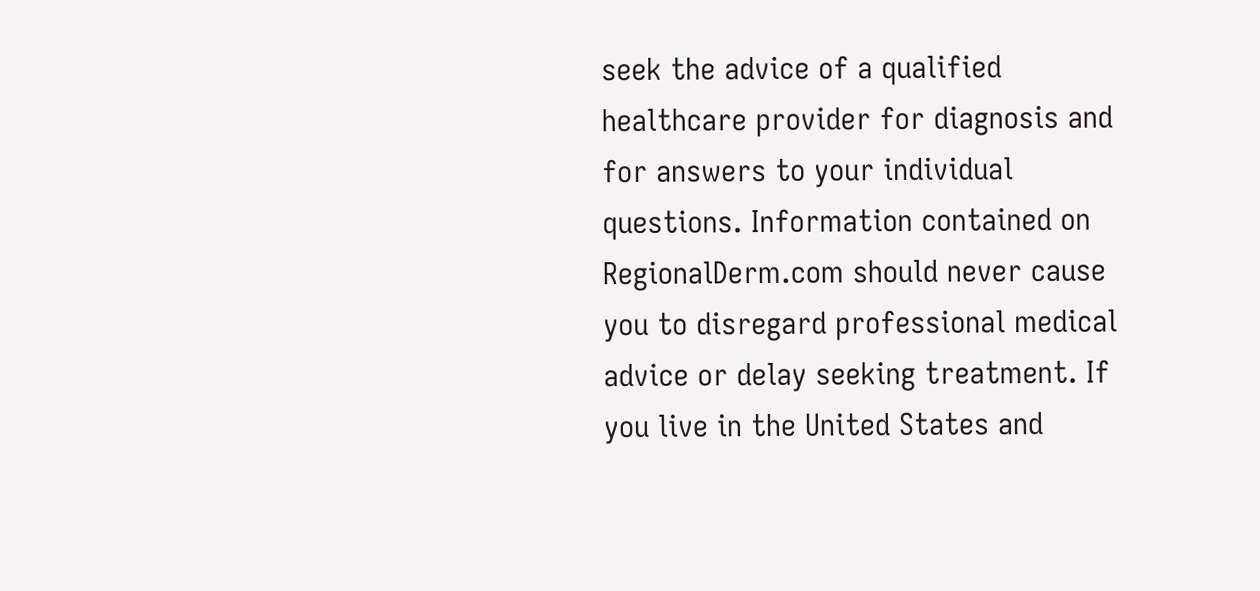seek the advice of a qualified healthcare provider for diagnosis and for answers to your individual questions. Information contained on RegionalDerm.com should never cause you to disregard professional medical advice or delay seeking treatment. If you live in the United States and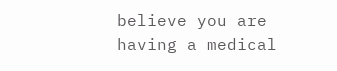believe you are having a medical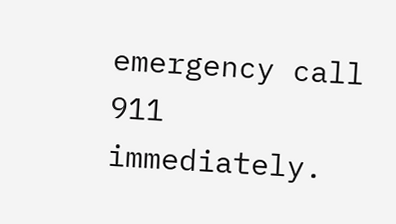emergency call 911 immediately.